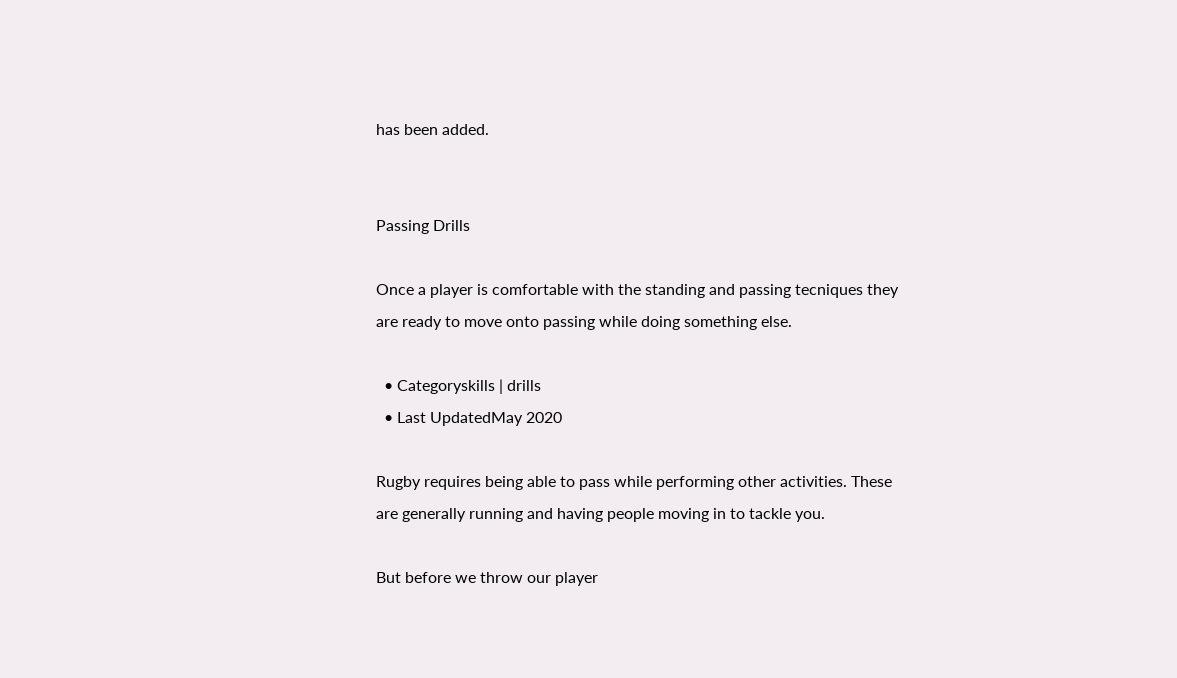has been added.


Passing Drills

Once a player is comfortable with the standing and passing tecniques they are ready to move onto passing while doing something else.

  • Categoryskills | drills
  • Last UpdatedMay 2020

Rugby requires being able to pass while performing other activities. These are generally running and having people moving in to tackle you.

But before we throw our player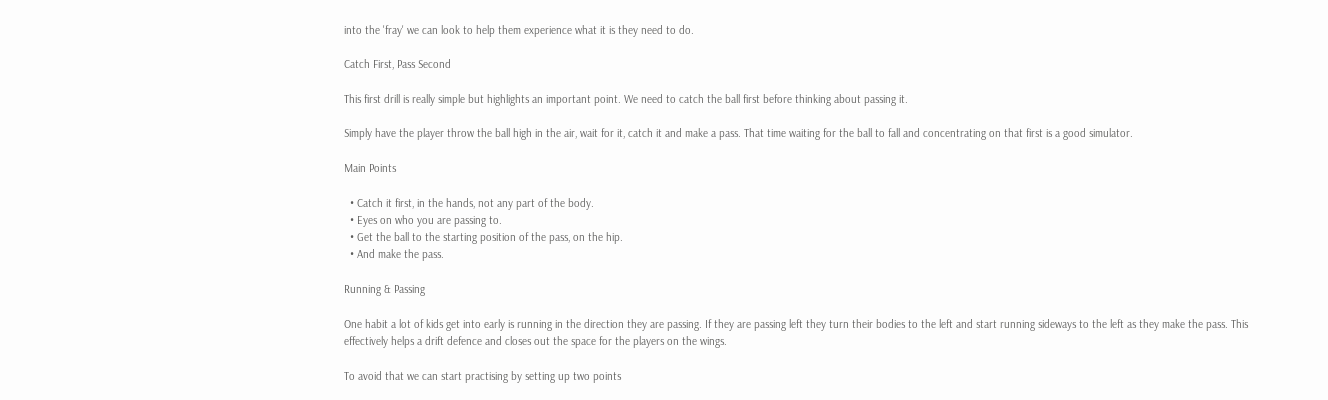into the 'fray' we can look to help them experience what it is they need to do.

Catch First, Pass Second

This first drill is really simple but highlights an important point. We need to catch the ball first before thinking about passing it.

Simply have the player throw the ball high in the air, wait for it, catch it and make a pass. That time waiting for the ball to fall and concentrating on that first is a good simulator.

Main Points

  • Catch it first, in the hands, not any part of the body.
  • Eyes on who you are passing to.
  • Get the ball to the starting position of the pass, on the hip.
  • And make the pass.

Running & Passing

One habit a lot of kids get into early is running in the direction they are passing. If they are passing left they turn their bodies to the left and start running sideways to the left as they make the pass. This effectively helps a drift defence and closes out the space for the players on the wings.

To avoid that we can start practising by setting up two points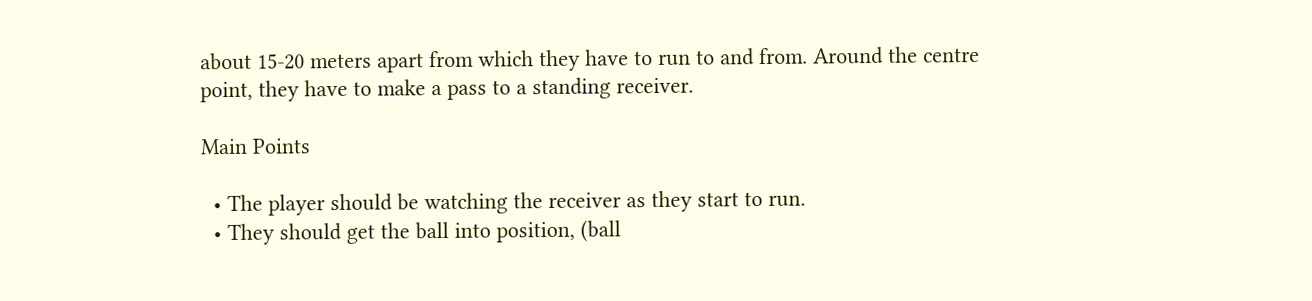about 15-20 meters apart from which they have to run to and from. Around the centre point, they have to make a pass to a standing receiver.

Main Points

  • The player should be watching the receiver as they start to run.
  • They should get the ball into position, (ball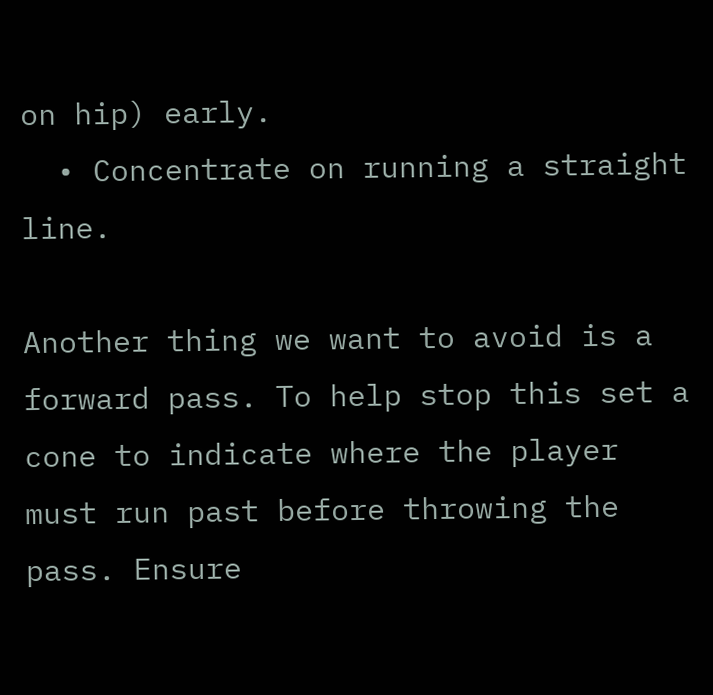on hip) early.
  • Concentrate on running a straight line.

Another thing we want to avoid is a forward pass. To help stop this set a cone to indicate where the player must run past before throwing the pass. Ensure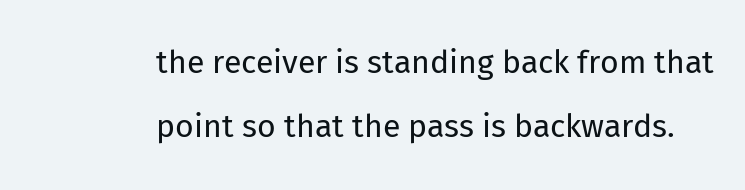the receiver is standing back from that point so that the pass is backwards.